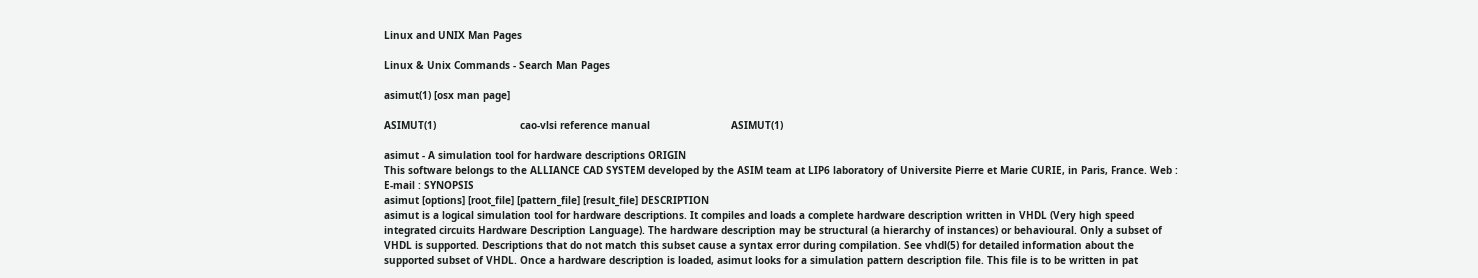Linux and UNIX Man Pages

Linux & Unix Commands - Search Man Pages

asimut(1) [osx man page]

ASIMUT(1)                            cao-vlsi reference manual                           ASIMUT(1)

asimut - A simulation tool for hardware descriptions ORIGIN
This software belongs to the ALLIANCE CAD SYSTEM developed by the ASIM team at LIP6 laboratory of Universite Pierre et Marie CURIE, in Paris, France. Web : E-mail : SYNOPSIS
asimut [options] [root_file] [pattern_file] [result_file] DESCRIPTION
asimut is a logical simulation tool for hardware descriptions. It compiles and loads a complete hardware description written in VHDL (Very high speed integrated circuits Hardware Description Language). The hardware description may be structural (a hierarchy of instances) or behavioural. Only a subset of VHDL is supported. Descriptions that do not match this subset cause a syntax error during compilation. See vhdl(5) for detailed information about the supported subset of VHDL. Once a hardware description is loaded, asimut looks for a simulation pattern description file. This file is to be written in pat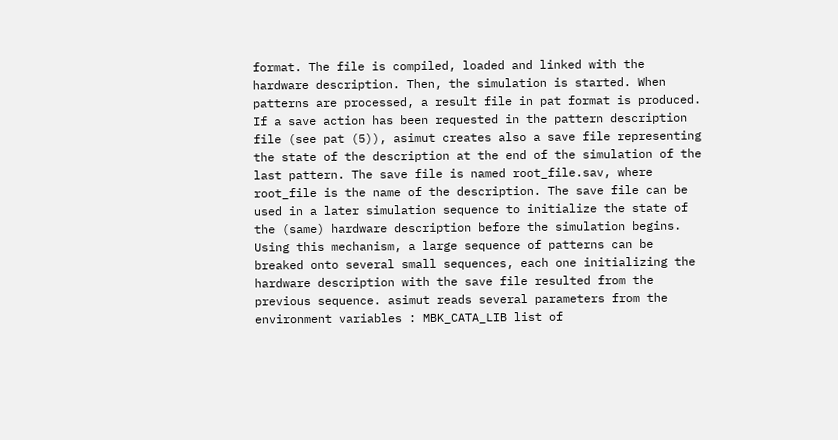format. The file is compiled, loaded and linked with the hardware description. Then, the simulation is started. When patterns are processed, a result file in pat format is produced. If a save action has been requested in the pattern description file (see pat (5)), asimut creates also a save file representing the state of the description at the end of the simulation of the last pattern. The save file is named root_file.sav, where root_file is the name of the description. The save file can be used in a later simulation sequence to initialize the state of the (same) hardware description before the simulation begins. Using this mechanism, a large sequence of patterns can be breaked onto several small sequences, each one initializing the hardware description with the save file resulted from the previous sequence. asimut reads several parameters from the environment variables : MBK_CATA_LIB list of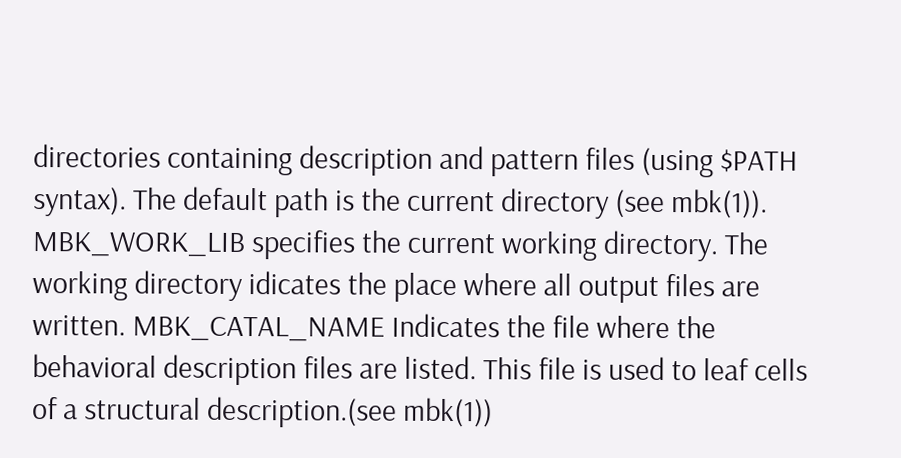directories containing description and pattern files (using $PATH syntax). The default path is the current directory (see mbk(1)). MBK_WORK_LIB specifies the current working directory. The working directory idicates the place where all output files are written. MBK_CATAL_NAME Indicates the file where the behavioral description files are listed. This file is used to leaf cells of a structural description.(see mbk(1))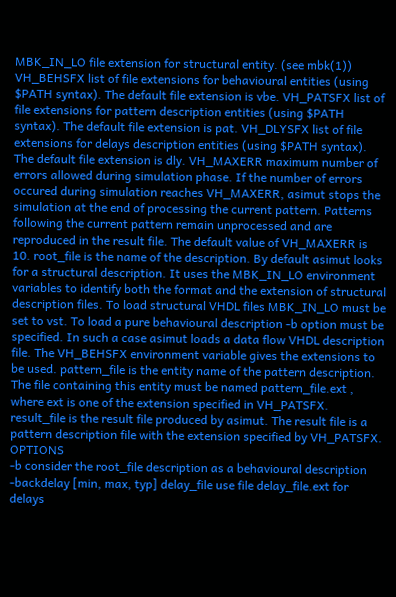MBK_IN_LO file extension for structural entity. (see mbk(1)) VH_BEHSFX list of file extensions for behavioural entities (using $PATH syntax). The default file extension is vbe. VH_PATSFX list of file extensions for pattern description entities (using $PATH syntax). The default file extension is pat. VH_DLYSFX list of file extensions for delays description entities (using $PATH syntax). The default file extension is dly. VH_MAXERR maximum number of errors allowed during simulation phase. If the number of errors occured during simulation reaches VH_MAXERR, asimut stops the simulation at the end of processing the current pattern. Patterns following the current pattern remain unprocessed and are reproduced in the result file. The default value of VH_MAXERR is 10. root_file is the name of the description. By default asimut looks for a structural description. It uses the MBK_IN_LO environment variables to identify both the format and the extension of structural description files. To load structural VHDL files MBK_IN_LO must be set to vst. To load a pure behavioural description -b option must be specified. In such a case asimut loads a data flow VHDL description file. The VH_BEHSFX environment variable gives the extensions to be used. pattern_file is the entity name of the pattern description. The file containing this entity must be named pattern_file.ext , where ext is one of the extension specified in VH_PATSFX. result_file is the result file produced by asimut. The result file is a pattern description file with the extension specified by VH_PATSFX. OPTIONS
-b consider the root_file description as a behavioural description -backdelay [min, max, typ] delay_file use file delay_file.ext for delays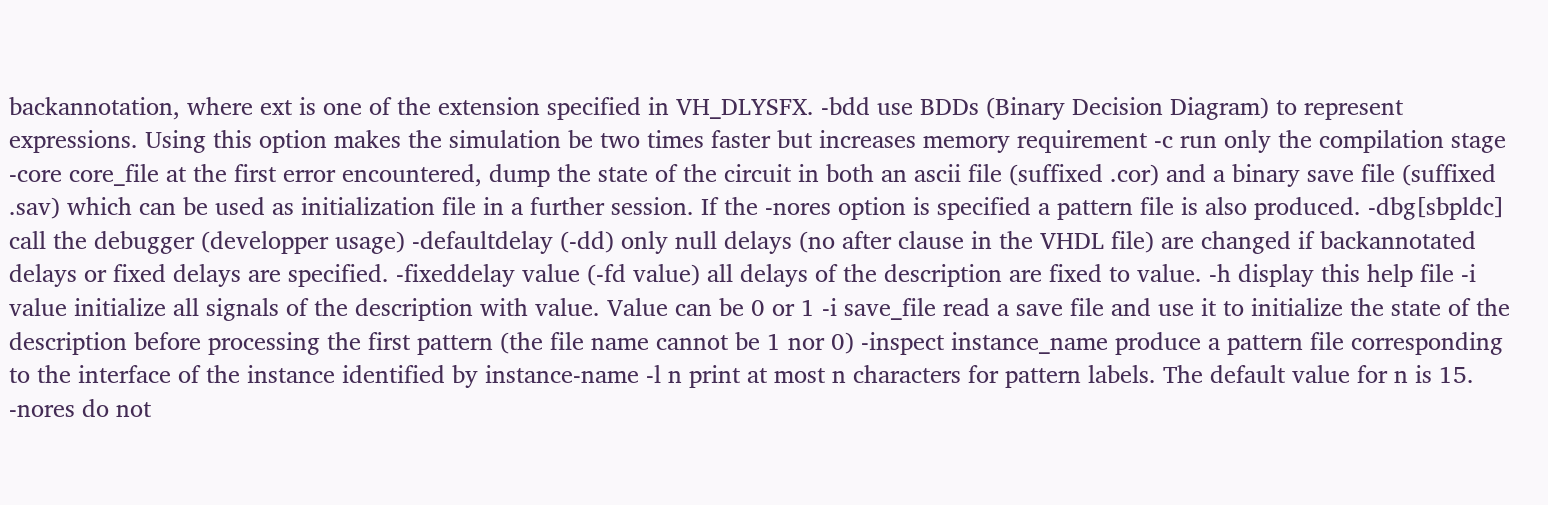backannotation, where ext is one of the extension specified in VH_DLYSFX. -bdd use BDDs (Binary Decision Diagram) to represent expressions. Using this option makes the simulation be two times faster but increases memory requirement -c run only the compilation stage -core core_file at the first error encountered, dump the state of the circuit in both an ascii file (suffixed .cor) and a binary save file (suffixed .sav) which can be used as initialization file in a further session. If the -nores option is specified a pattern file is also produced. -dbg[sbpldc] call the debugger (developper usage) -defaultdelay (-dd) only null delays (no after clause in the VHDL file) are changed if backannotated delays or fixed delays are specified. -fixeddelay value (-fd value) all delays of the description are fixed to value. -h display this help file -i value initialize all signals of the description with value. Value can be 0 or 1 -i save_file read a save file and use it to initialize the state of the description before processing the first pattern (the file name cannot be 1 nor 0) -inspect instance_name produce a pattern file corresponding to the interface of the instance identified by instance-name -l n print at most n characters for pattern labels. The default value for n is 15. -nores do not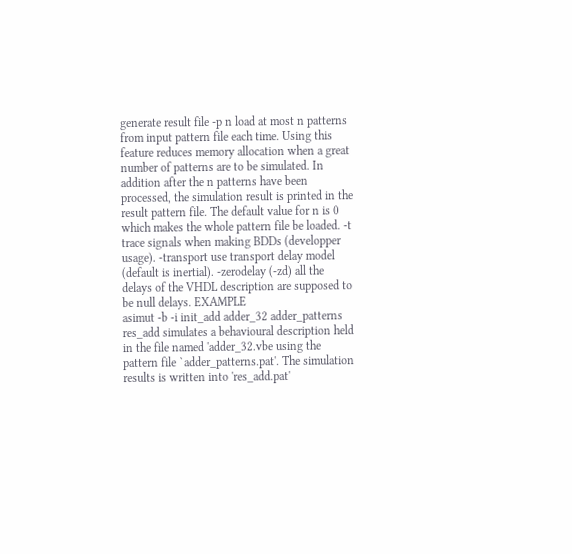generate result file -p n load at most n patterns from input pattern file each time. Using this feature reduces memory allocation when a great number of patterns are to be simulated. In addition after the n patterns have been processed, the simulation result is printed in the result pattern file. The default value for n is 0 which makes the whole pattern file be loaded. -t trace signals when making BDDs (developper usage). -transport use transport delay model (default is inertial). -zerodelay (-zd) all the delays of the VHDL description are supposed to be null delays. EXAMPLE
asimut -b -i init_add adder_32 adder_patterns res_add simulates a behavioural description held in the file named 'adder_32.vbe using the pattern file `adder_patterns.pat'. The simulation results is written into 'res_add.pat'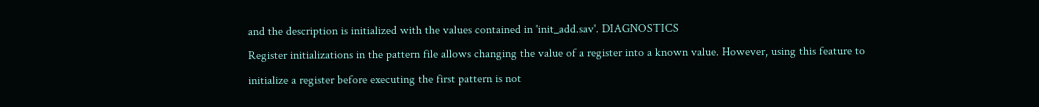and the description is initialized with the values contained in 'init_add.sav'. DIAGNOSTICS
Register initializations in the pattern file allows changing the value of a register into a known value. However, using this feature to initialize a register before executing the first pattern is not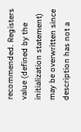recommended. Registers value (defined by the initialization statement) may be overwritten since description has not a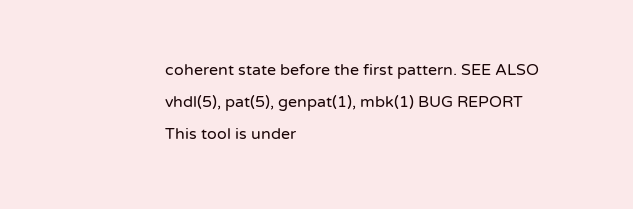coherent state before the first pattern. SEE ALSO
vhdl(5), pat(5), genpat(1), mbk(1) BUG REPORT
This tool is under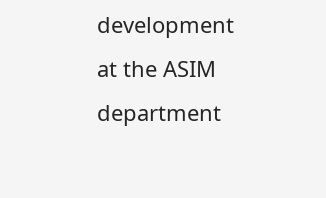development at the ASIM department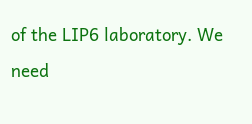of the LIP6 laboratory. We need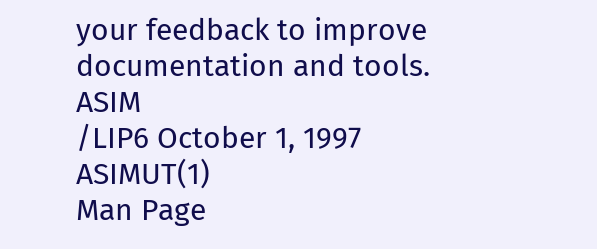your feedback to improve documentation and tools. ASIM
/LIP6 October 1, 1997 ASIMUT(1)
Man Page